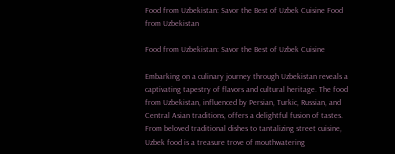Food from Uzbekistan: Savor the Best of Uzbek Cuisine Food from Uzbekistan

Food from Uzbekistan: Savor the Best of Uzbek Cuisine

Embarking on a culinary journey through Uzbekistan reveals a captivating tapestry of flavors and cultural heritage. The food from Uzbekistan, influenced by Persian, Turkic, Russian, and Central Asian traditions, offers a delightful fusion of tastes. From beloved traditional dishes to tantalizing street cuisine, Uzbek food is a treasure trove of mouthwatering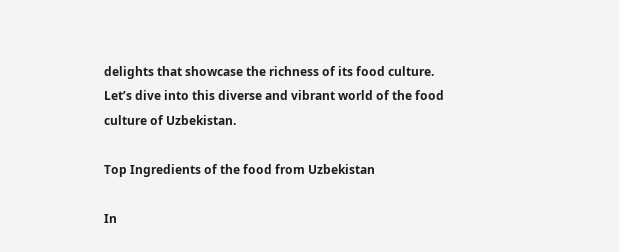delights that showcase the richness of its food culture. Let’s dive into this diverse and vibrant world of the food culture of Uzbekistan.

Top Ingredients of the food from Uzbekistan

In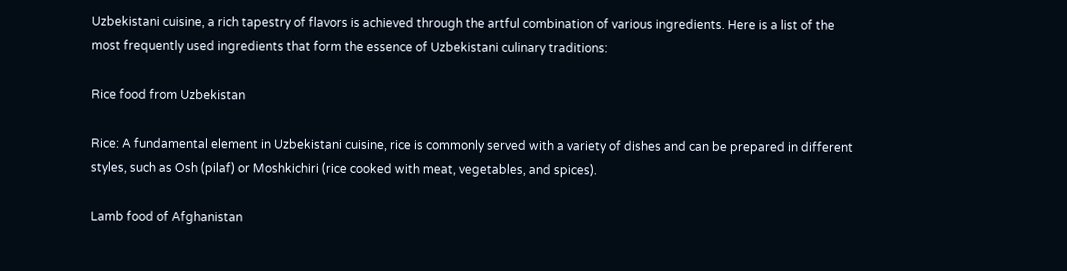Uzbekistani cuisine, a rich tapestry of flavors is achieved through the artful combination of various ingredients. Here is a list of the most frequently used ingredients that form the essence of Uzbekistani culinary traditions:

Rice food from Uzbekistan

Rice: A fundamental element in Uzbekistani cuisine, rice is commonly served with a variety of dishes and can be prepared in different styles, such as Osh (pilaf) or Moshkichiri (rice cooked with meat, vegetables, and spices).

Lamb food of Afghanistan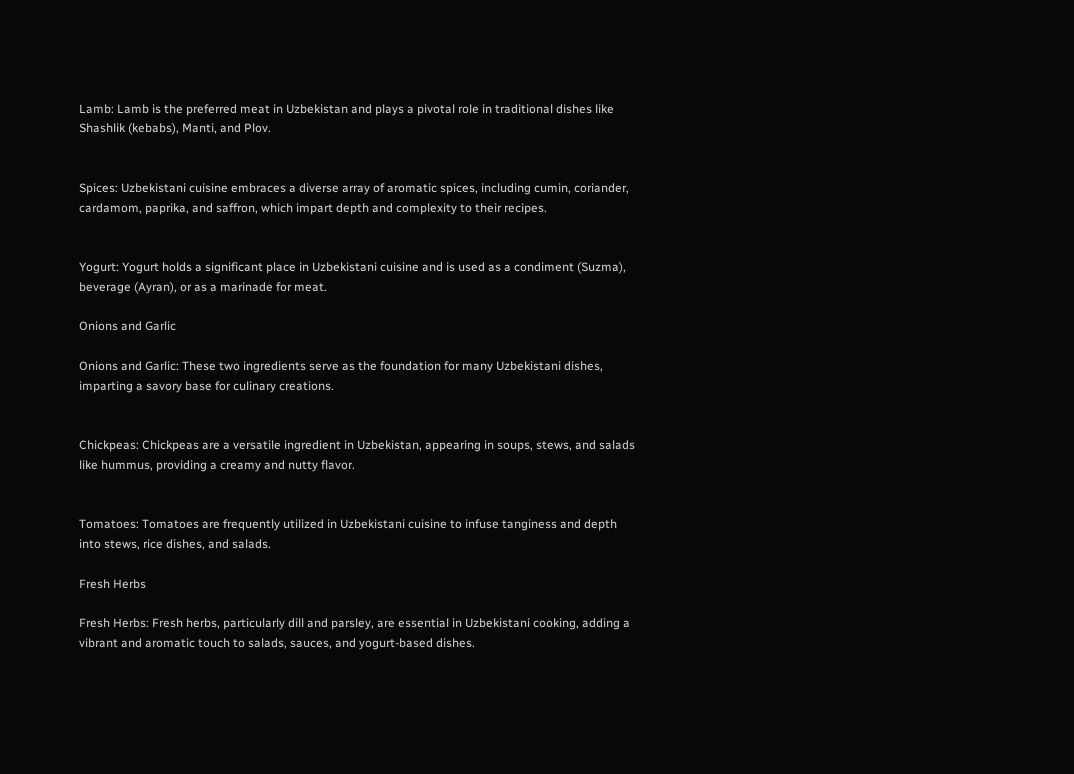Lamb: Lamb is the preferred meat in Uzbekistan and plays a pivotal role in traditional dishes like Shashlik (kebabs), Manti, and Plov.


Spices: Uzbekistani cuisine embraces a diverse array of aromatic spices, including cumin, coriander, cardamom, paprika, and saffron, which impart depth and complexity to their recipes.


Yogurt: Yogurt holds a significant place in Uzbekistani cuisine and is used as a condiment (Suzma), beverage (Ayran), or as a marinade for meat.

Onions and Garlic

Onions and Garlic: These two ingredients serve as the foundation for many Uzbekistani dishes, imparting a savory base for culinary creations.


Chickpeas: Chickpeas are a versatile ingredient in Uzbekistan, appearing in soups, stews, and salads like hummus, providing a creamy and nutty flavor.


Tomatoes: Tomatoes are frequently utilized in Uzbekistani cuisine to infuse tanginess and depth into stews, rice dishes, and salads.

Fresh Herbs

Fresh Herbs: Fresh herbs, particularly dill and parsley, are essential in Uzbekistani cooking, adding a vibrant and aromatic touch to salads, sauces, and yogurt-based dishes.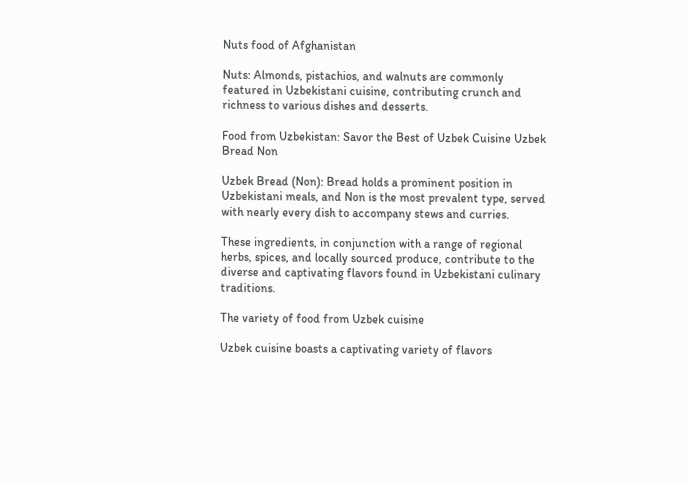Nuts food of Afghanistan

Nuts: Almonds, pistachios, and walnuts are commonly featured in Uzbekistani cuisine, contributing crunch and richness to various dishes and desserts.

Food from Uzbekistan: Savor the Best of Uzbek Cuisine Uzbek Bread Non

Uzbek Bread (Non): Bread holds a prominent position in Uzbekistani meals, and Non is the most prevalent type, served with nearly every dish to accompany stews and curries.

These ingredients, in conjunction with a range of regional herbs, spices, and locally sourced produce, contribute to the diverse and captivating flavors found in Uzbekistani culinary traditions.

The variety of food from Uzbek cuisine

Uzbek cuisine boasts a captivating variety of flavors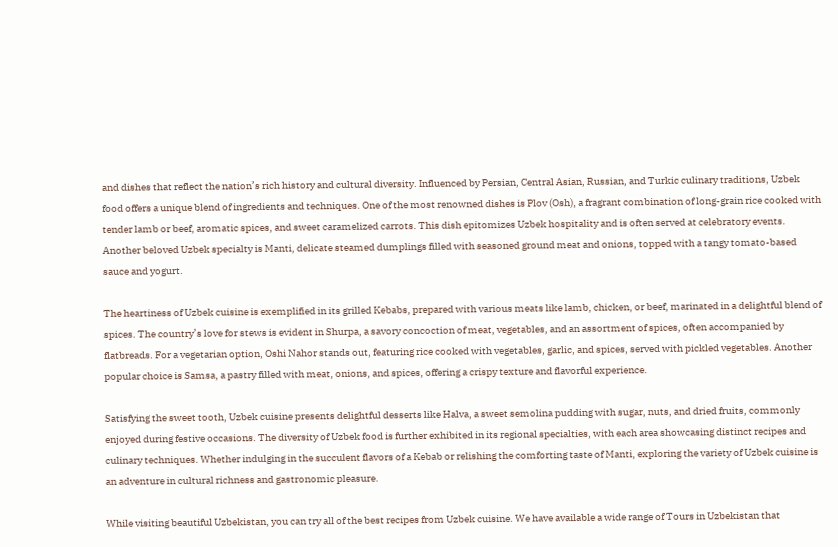and dishes that reflect the nation’s rich history and cultural diversity. Influenced by Persian, Central Asian, Russian, and Turkic culinary traditions, Uzbek food offers a unique blend of ingredients and techniques. One of the most renowned dishes is Plov (Osh), a fragrant combination of long-grain rice cooked with tender lamb or beef, aromatic spices, and sweet caramelized carrots. This dish epitomizes Uzbek hospitality and is often served at celebratory events. Another beloved Uzbek specialty is Manti, delicate steamed dumplings filled with seasoned ground meat and onions, topped with a tangy tomato-based sauce and yogurt.

The heartiness of Uzbek cuisine is exemplified in its grilled Kebabs, prepared with various meats like lamb, chicken, or beef, marinated in a delightful blend of spices. The country’s love for stews is evident in Shurpa, a savory concoction of meat, vegetables, and an assortment of spices, often accompanied by flatbreads. For a vegetarian option, Oshi Nahor stands out, featuring rice cooked with vegetables, garlic, and spices, served with pickled vegetables. Another popular choice is Samsa, a pastry filled with meat, onions, and spices, offering a crispy texture and flavorful experience.

Satisfying the sweet tooth, Uzbek cuisine presents delightful desserts like Halva, a sweet semolina pudding with sugar, nuts, and dried fruits, commonly enjoyed during festive occasions. The diversity of Uzbek food is further exhibited in its regional specialties, with each area showcasing distinct recipes and culinary techniques. Whether indulging in the succulent flavors of a Kebab or relishing the comforting taste of Manti, exploring the variety of Uzbek cuisine is an adventure in cultural richness and gastronomic pleasure.

While visiting beautiful Uzbekistan, you can try all of the best recipes from Uzbek cuisine. We have available a wide range of Tours in Uzbekistan that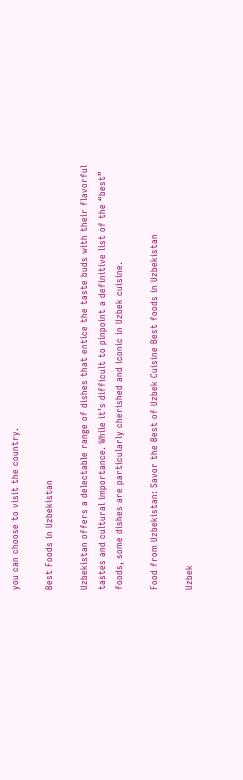you can choose to visit the country.

Best Foods in Uzbekistan

Uzbekistan offers a delectable range of dishes that entice the taste buds with their flavorful tastes and cultural importance. While it’s difficult to pinpoint a definitive list of the “best” foods, some dishes are particularly cherished and iconic in Uzbek cuisine.

Food from Uzbekistan: Savor the Best of Uzbek Cuisine Best foods in Uzbekistan

Uzbek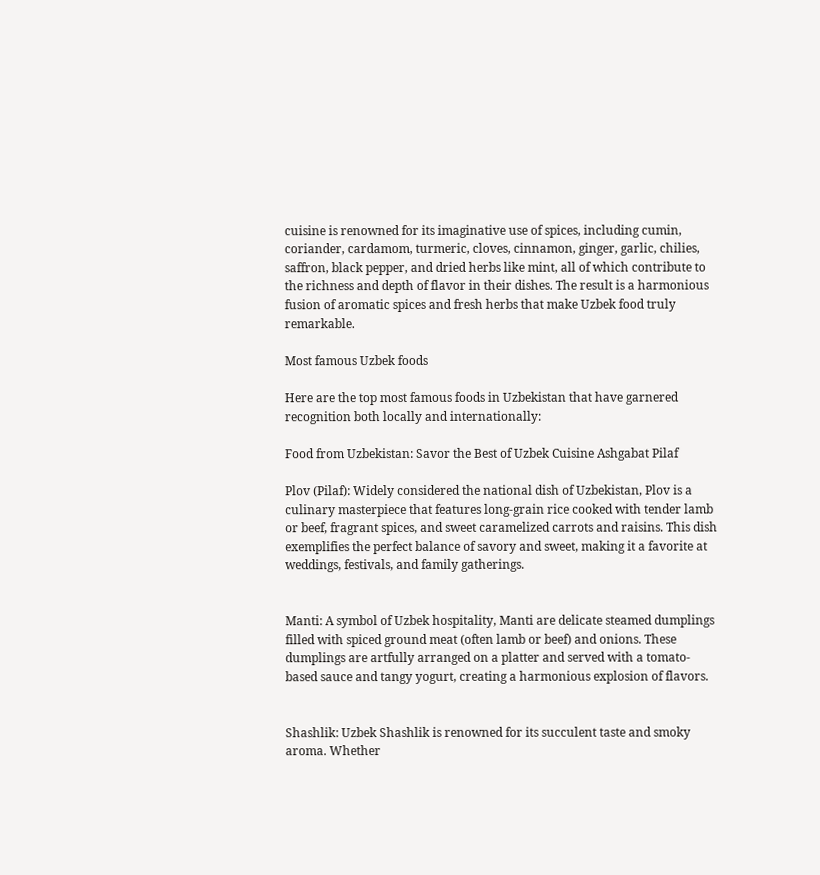cuisine is renowned for its imaginative use of spices, including cumin, coriander, cardamom, turmeric, cloves, cinnamon, ginger, garlic, chilies, saffron, black pepper, and dried herbs like mint, all of which contribute to the richness and depth of flavor in their dishes. The result is a harmonious fusion of aromatic spices and fresh herbs that make Uzbek food truly remarkable.

Most famous Uzbek foods

Here are the top most famous foods in Uzbekistan that have garnered recognition both locally and internationally:

Food from Uzbekistan: Savor the Best of Uzbek Cuisine Ashgabat Pilaf

Plov (Pilaf): Widely considered the national dish of Uzbekistan, Plov is a culinary masterpiece that features long-grain rice cooked with tender lamb or beef, fragrant spices, and sweet caramelized carrots and raisins. This dish exemplifies the perfect balance of savory and sweet, making it a favorite at weddings, festivals, and family gatherings.


Manti: A symbol of Uzbek hospitality, Manti are delicate steamed dumplings filled with spiced ground meat (often lamb or beef) and onions. These dumplings are artfully arranged on a platter and served with a tomato-based sauce and tangy yogurt, creating a harmonious explosion of flavors.


Shashlik: Uzbek Shashlik is renowned for its succulent taste and smoky aroma. Whether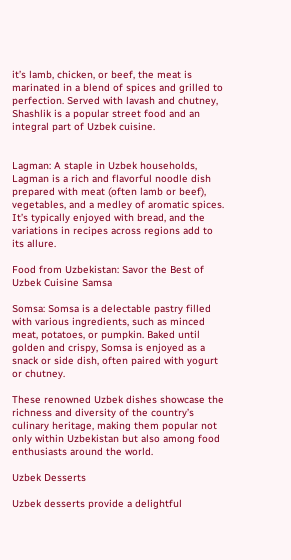it’s lamb, chicken, or beef, the meat is marinated in a blend of spices and grilled to perfection. Served with lavash and chutney, Shashlik is a popular street food and an integral part of Uzbek cuisine.


Lagman: A staple in Uzbek households, Lagman is a rich and flavorful noodle dish prepared with meat (often lamb or beef), vegetables, and a medley of aromatic spices. It’s typically enjoyed with bread, and the variations in recipes across regions add to its allure.

Food from Uzbekistan: Savor the Best of Uzbek Cuisine Samsa

Somsa: Somsa is a delectable pastry filled with various ingredients, such as minced meat, potatoes, or pumpkin. Baked until golden and crispy, Somsa is enjoyed as a snack or side dish, often paired with yogurt or chutney.

These renowned Uzbek dishes showcase the richness and diversity of the country’s culinary heritage, making them popular not only within Uzbekistan but also among food enthusiasts around the world.

Uzbek Desserts

Uzbek desserts provide a delightful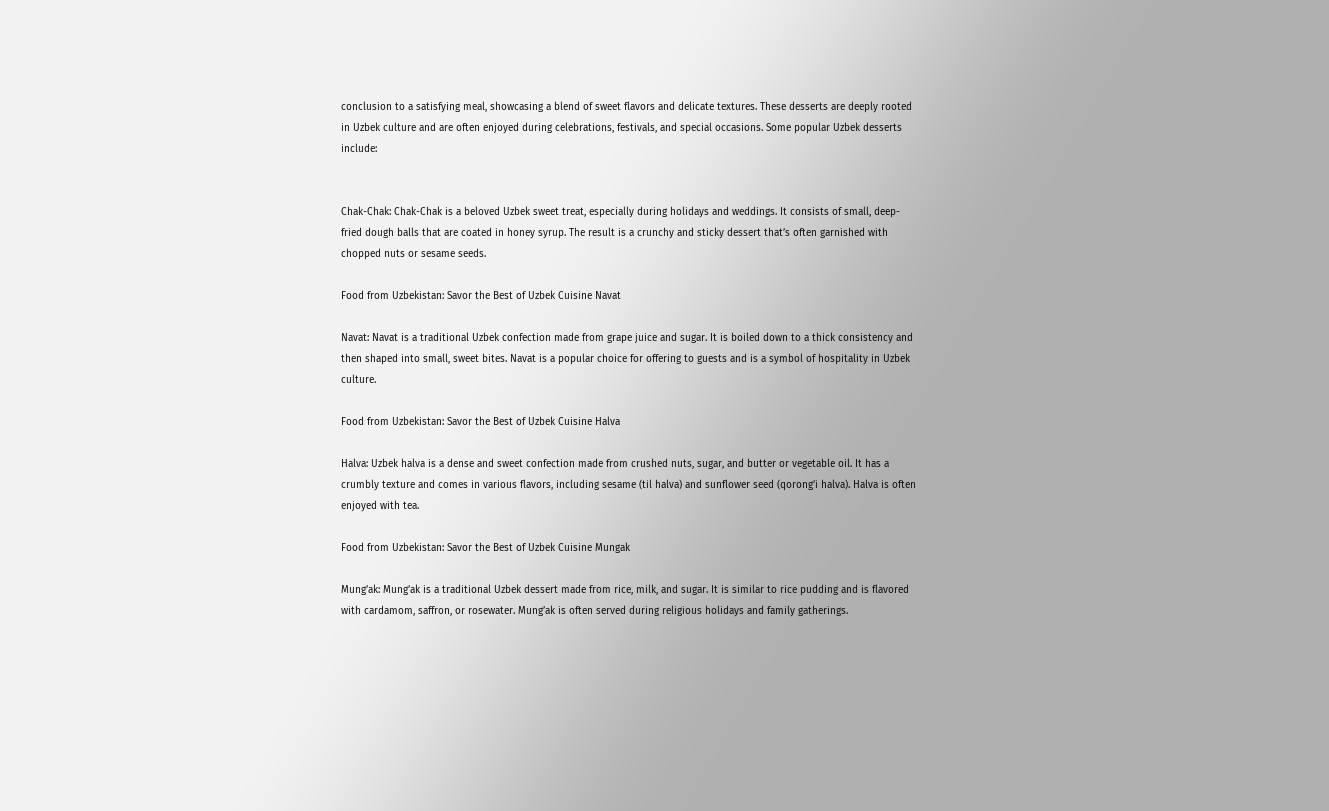conclusion to a satisfying meal, showcasing a blend of sweet flavors and delicate textures. These desserts are deeply rooted in Uzbek culture and are often enjoyed during celebrations, festivals, and special occasions. Some popular Uzbek desserts include:


Chak-Chak: Chak-Chak is a beloved Uzbek sweet treat, especially during holidays and weddings. It consists of small, deep-fried dough balls that are coated in honey syrup. The result is a crunchy and sticky dessert that’s often garnished with chopped nuts or sesame seeds.

Food from Uzbekistan: Savor the Best of Uzbek Cuisine Navat

Navat: Navat is a traditional Uzbek confection made from grape juice and sugar. It is boiled down to a thick consistency and then shaped into small, sweet bites. Navat is a popular choice for offering to guests and is a symbol of hospitality in Uzbek culture.

Food from Uzbekistan: Savor the Best of Uzbek Cuisine Halva

Halva: Uzbek halva is a dense and sweet confection made from crushed nuts, sugar, and butter or vegetable oil. It has a crumbly texture and comes in various flavors, including sesame (til halva) and sunflower seed (qorong’i halva). Halva is often enjoyed with tea.

Food from Uzbekistan: Savor the Best of Uzbek Cuisine Mungak

Mung’ak: Mung’ak is a traditional Uzbek dessert made from rice, milk, and sugar. It is similar to rice pudding and is flavored with cardamom, saffron, or rosewater. Mung’ak is often served during religious holidays and family gatherings.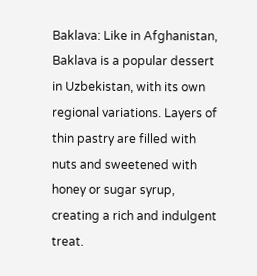Baklava: Like in Afghanistan, Baklava is a popular dessert in Uzbekistan, with its own regional variations. Layers of thin pastry are filled with nuts and sweetened with honey or sugar syrup, creating a rich and indulgent treat.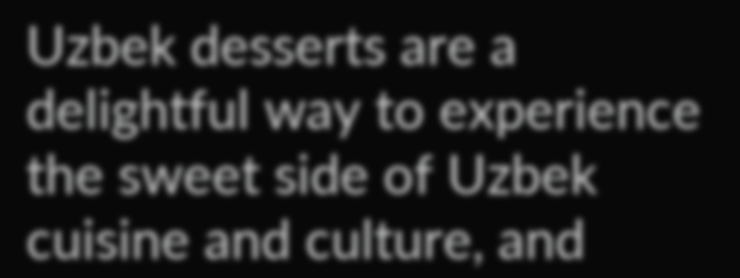Uzbek desserts are a delightful way to experience the sweet side of Uzbek cuisine and culture, and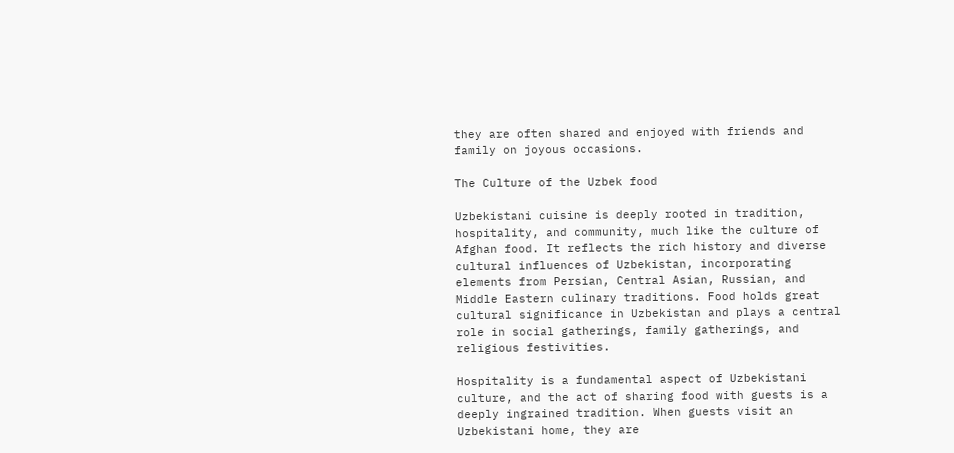they are often shared and enjoyed with friends and family on joyous occasions.

The Culture of the Uzbek food

Uzbekistani cuisine is deeply rooted in tradition, hospitality, and community, much like the culture of Afghan food. It reflects the rich history and diverse cultural influences of Uzbekistan, incorporating elements from Persian, Central Asian, Russian, and Middle Eastern culinary traditions. Food holds great cultural significance in Uzbekistan and plays a central role in social gatherings, family gatherings, and religious festivities.

Hospitality is a fundamental aspect of Uzbekistani culture, and the act of sharing food with guests is a deeply ingrained tradition. When guests visit an Uzbekistani home, they are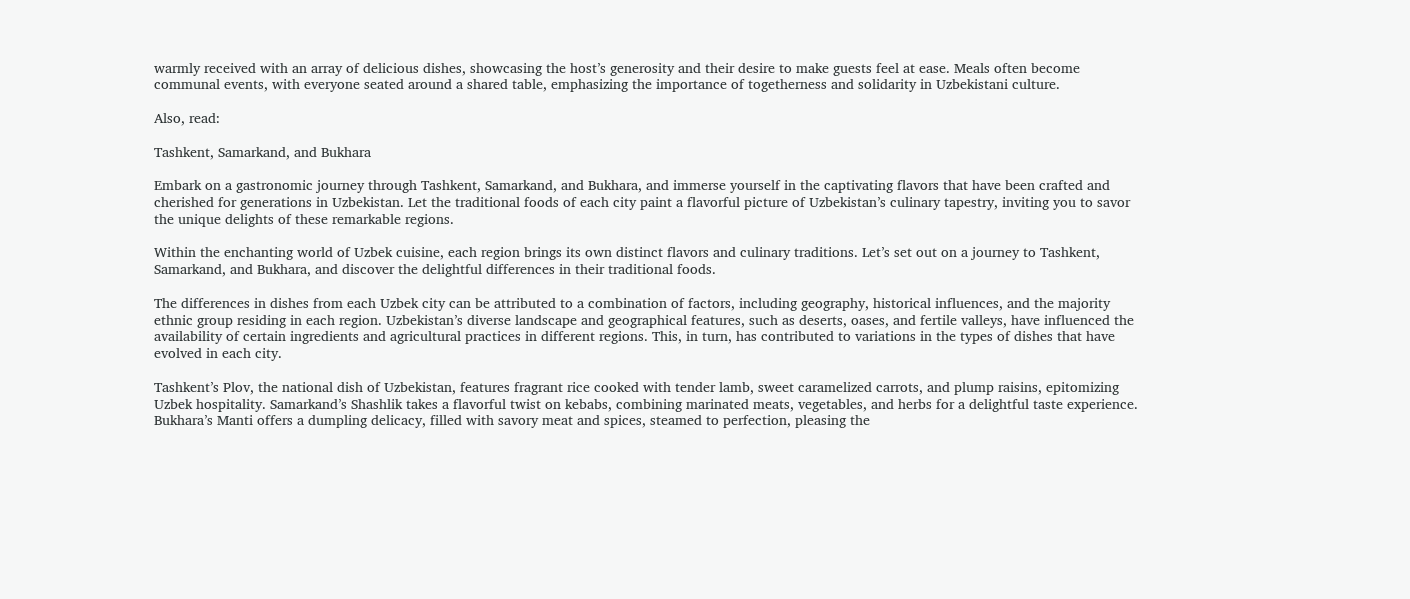warmly received with an array of delicious dishes, showcasing the host’s generosity and their desire to make guests feel at ease. Meals often become communal events, with everyone seated around a shared table, emphasizing the importance of togetherness and solidarity in Uzbekistani culture.

Also, read:

Tashkent, Samarkand, and Bukhara

Embark on a gastronomic journey through Tashkent, Samarkand, and Bukhara, and immerse yourself in the captivating flavors that have been crafted and cherished for generations in Uzbekistan. Let the traditional foods of each city paint a flavorful picture of Uzbekistan’s culinary tapestry, inviting you to savor the unique delights of these remarkable regions.

Within the enchanting world of Uzbek cuisine, each region brings its own distinct flavors and culinary traditions. Let’s set out on a journey to Tashkent, Samarkand, and Bukhara, and discover the delightful differences in their traditional foods.

The differences in dishes from each Uzbek city can be attributed to a combination of factors, including geography, historical influences, and the majority ethnic group residing in each region. Uzbekistan’s diverse landscape and geographical features, such as deserts, oases, and fertile valleys, have influenced the availability of certain ingredients and agricultural practices in different regions. This, in turn, has contributed to variations in the types of dishes that have evolved in each city.

Tashkent’s Plov, the national dish of Uzbekistan, features fragrant rice cooked with tender lamb, sweet caramelized carrots, and plump raisins, epitomizing Uzbek hospitality. Samarkand’s Shashlik takes a flavorful twist on kebabs, combining marinated meats, vegetables, and herbs for a delightful taste experience. Bukhara’s Manti offers a dumpling delicacy, filled with savory meat and spices, steamed to perfection, pleasing the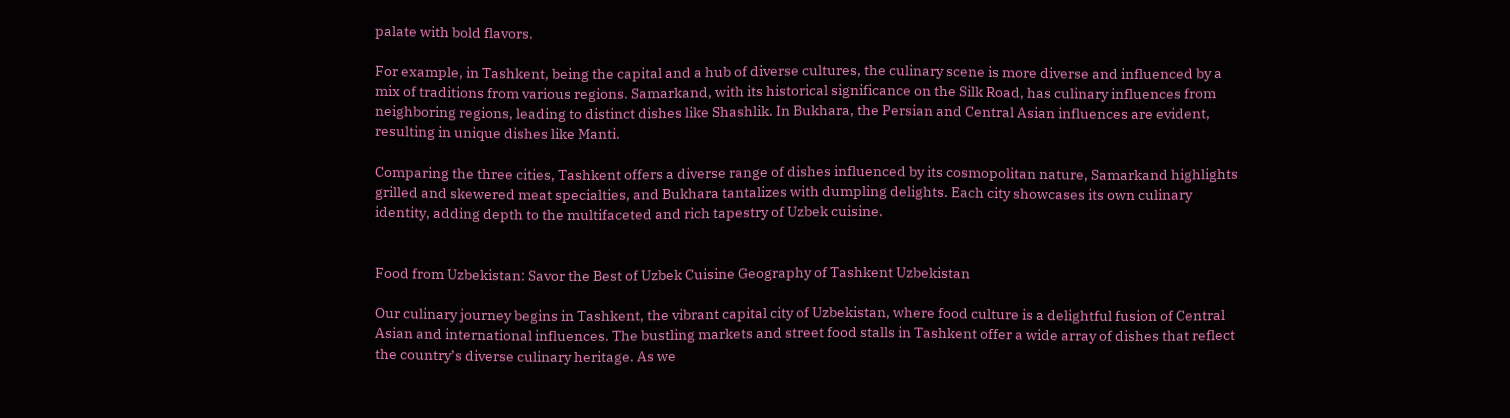palate with bold flavors.

For example, in Tashkent, being the capital and a hub of diverse cultures, the culinary scene is more diverse and influenced by a mix of traditions from various regions. Samarkand, with its historical significance on the Silk Road, has culinary influences from neighboring regions, leading to distinct dishes like Shashlik. In Bukhara, the Persian and Central Asian influences are evident, resulting in unique dishes like Manti.

Comparing the three cities, Tashkent offers a diverse range of dishes influenced by its cosmopolitan nature, Samarkand highlights grilled and skewered meat specialties, and Bukhara tantalizes with dumpling delights. Each city showcases its own culinary identity, adding depth to the multifaceted and rich tapestry of Uzbek cuisine.


Food from Uzbekistan: Savor the Best of Uzbek Cuisine Geography of Tashkent Uzbekistan

Our culinary journey begins in Tashkent, the vibrant capital city of Uzbekistan, where food culture is a delightful fusion of Central Asian and international influences. The bustling markets and street food stalls in Tashkent offer a wide array of dishes that reflect the country’s diverse culinary heritage. As we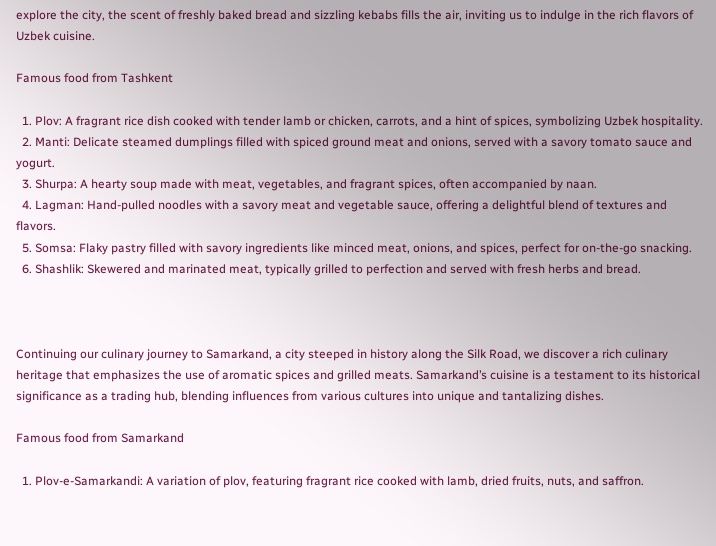explore the city, the scent of freshly baked bread and sizzling kebabs fills the air, inviting us to indulge in the rich flavors of Uzbek cuisine.

Famous food from Tashkent

  1. Plov: A fragrant rice dish cooked with tender lamb or chicken, carrots, and a hint of spices, symbolizing Uzbek hospitality.
  2. Manti: Delicate steamed dumplings filled with spiced ground meat and onions, served with a savory tomato sauce and yogurt.
  3. Shurpa: A hearty soup made with meat, vegetables, and fragrant spices, often accompanied by naan.
  4. Lagman: Hand-pulled noodles with a savory meat and vegetable sauce, offering a delightful blend of textures and flavors.
  5. Somsa: Flaky pastry filled with savory ingredients like minced meat, onions, and spices, perfect for on-the-go snacking.
  6. Shashlik: Skewered and marinated meat, typically grilled to perfection and served with fresh herbs and bread.



Continuing our culinary journey to Samarkand, a city steeped in history along the Silk Road, we discover a rich culinary heritage that emphasizes the use of aromatic spices and grilled meats. Samarkand’s cuisine is a testament to its historical significance as a trading hub, blending influences from various cultures into unique and tantalizing dishes.

Famous food from Samarkand

  1. Plov-e-Samarkandi: A variation of plov, featuring fragrant rice cooked with lamb, dried fruits, nuts, and saffron.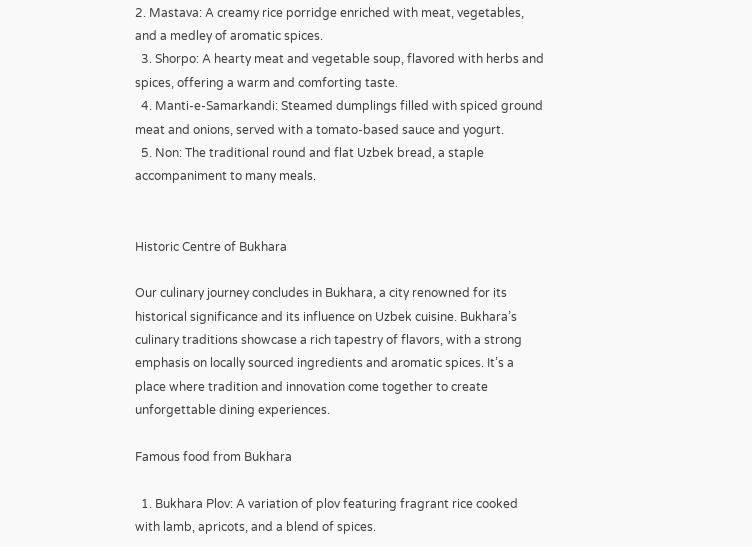2. Mastava: A creamy rice porridge enriched with meat, vegetables, and a medley of aromatic spices.
  3. Shorpo: A hearty meat and vegetable soup, flavored with herbs and spices, offering a warm and comforting taste.
  4. Manti-e-Samarkandi: Steamed dumplings filled with spiced ground meat and onions, served with a tomato-based sauce and yogurt.
  5. Non: The traditional round and flat Uzbek bread, a staple accompaniment to many meals.


Historic Centre of Bukhara

Our culinary journey concludes in Bukhara, a city renowned for its historical significance and its influence on Uzbek cuisine. Bukhara’s culinary traditions showcase a rich tapestry of flavors, with a strong emphasis on locally sourced ingredients and aromatic spices. It’s a place where tradition and innovation come together to create unforgettable dining experiences.

Famous food from Bukhara

  1. Bukhara Plov: A variation of plov featuring fragrant rice cooked with lamb, apricots, and a blend of spices.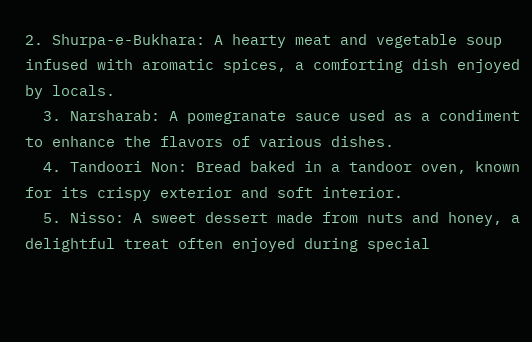2. Shurpa-e-Bukhara: A hearty meat and vegetable soup infused with aromatic spices, a comforting dish enjoyed by locals.
  3. Narsharab: A pomegranate sauce used as a condiment to enhance the flavors of various dishes.
  4. Tandoori Non: Bread baked in a tandoor oven, known for its crispy exterior and soft interior.
  5. Nisso: A sweet dessert made from nuts and honey, a delightful treat often enjoyed during special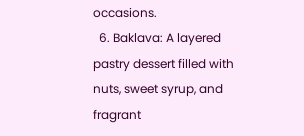occasions.
  6. Baklava: A layered pastry dessert filled with nuts, sweet syrup, and fragrant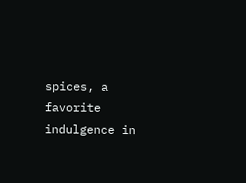spices, a favorite indulgence in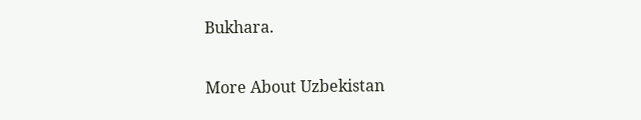Bukhara.

More About Uzbekistan